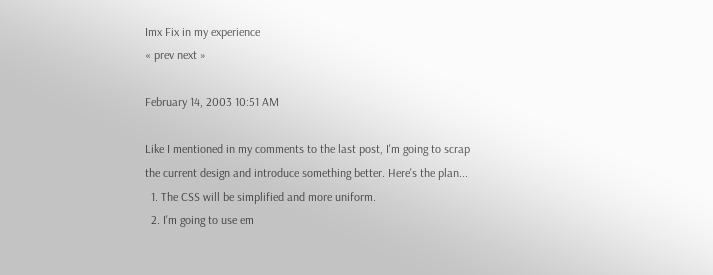Imx Fix in my experience
« prev next »

February 14, 2003 10:51 AM

Like I mentioned in my comments to the last post, I'm going to scrap the current design and introduce something better. Here's the plan...
  1. The CSS will be simplified and more uniform.
  2. I'm going to use em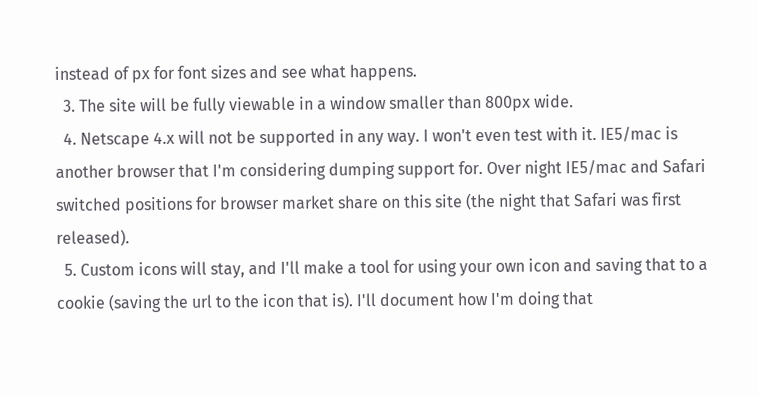instead of px for font sizes and see what happens.
  3. The site will be fully viewable in a window smaller than 800px wide.
  4. Netscape 4.x will not be supported in any way. I won't even test with it. IE5/mac is another browser that I'm considering dumping support for. Over night IE5/mac and Safari switched positions for browser market share on this site (the night that Safari was first released).
  5. Custom icons will stay, and I'll make a tool for using your own icon and saving that to a cookie (saving the url to the icon that is). I'll document how I'm doing that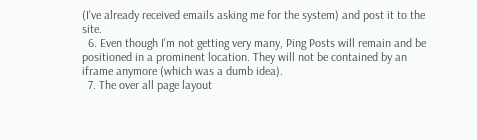(I've already received emails asking me for the system) and post it to the site.
  6. Even though I'm not getting very many, Ping Posts will remain and be positioned in a prominent location. They will not be contained by an iframe anymore (which was a dumb idea).
  7. The over all page layout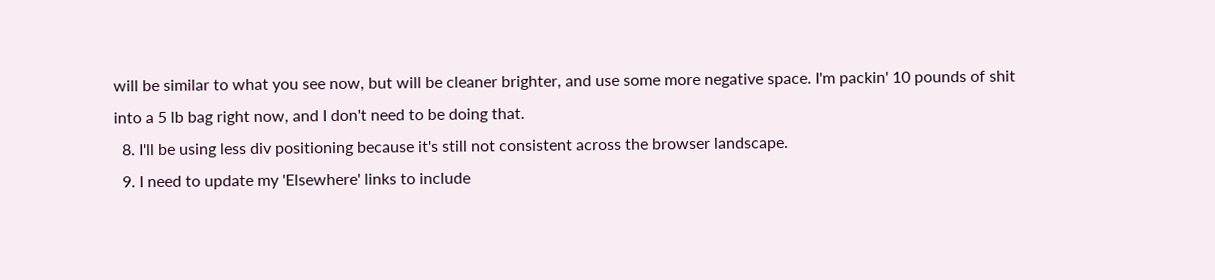will be similar to what you see now, but will be cleaner brighter, and use some more negative space. I'm packin' 10 pounds of shit into a 5 lb bag right now, and I don't need to be doing that.
  8. I'll be using less div positioning because it's still not consistent across the browser landscape.
  9. I need to update my 'Elsewhere' links to include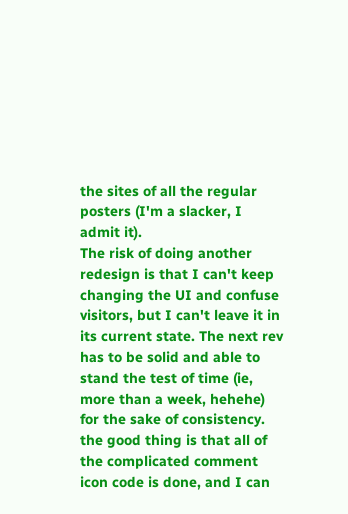the sites of all the regular posters (I'm a slacker, I admit it).
The risk of doing another redesign is that I can't keep changing the UI and confuse visitors, but I can't leave it in its current state. The next rev has to be solid and able to stand the test of time (ie, more than a week, hehehe) for the sake of consistency. the good thing is that all of the complicated comment icon code is done, and I can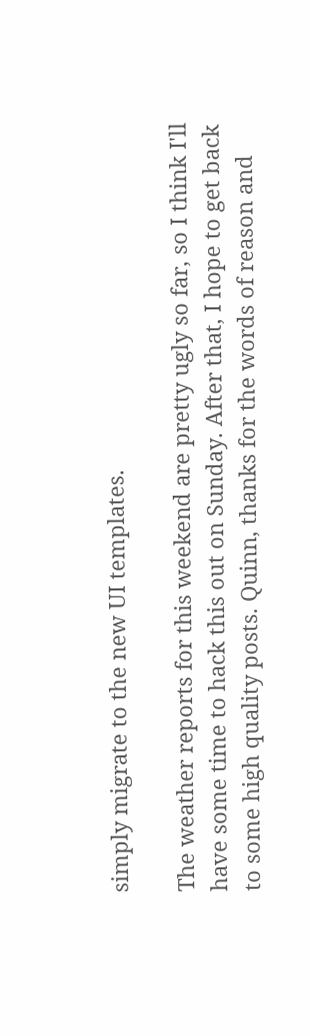simply migrate to the new UI templates.

The weather reports for this weekend are pretty ugly so far, so I think I'll have some time to hack this out on Sunday. After that, I hope to get back to some high quality posts. Quinn, thanks for the words of reason and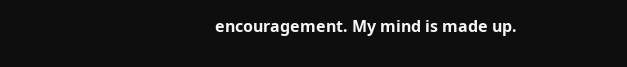encouragement. My mind is made up.